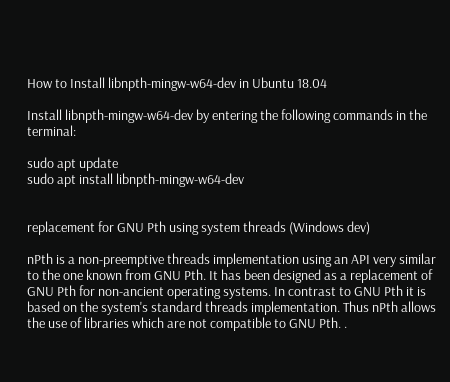How to Install libnpth-mingw-w64-dev in Ubuntu 18.04

Install libnpth-mingw-w64-dev by entering the following commands in the terminal:

sudo apt update
sudo apt install libnpth-mingw-w64-dev


replacement for GNU Pth using system threads (Windows dev)

nPth is a non-preemptive threads implementation using an API very similar to the one known from GNU Pth. It has been designed as a replacement of GNU Pth for non-ancient operating systems. In contrast to GNU Pth it is based on the system's standard threads implementation. Thus nPth allows the use of libraries which are not compatible to GNU Pth. .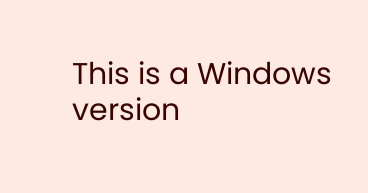This is a Windows version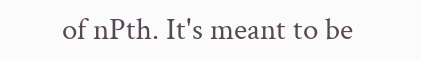of nPth. It's meant to be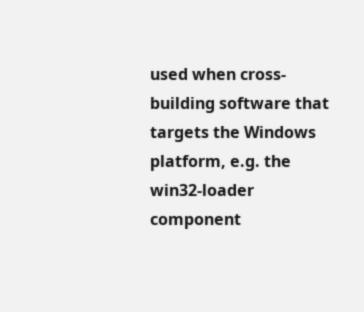used when cross-building software that targets the Windows platform, e.g. the win32-loader component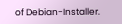of Debian-Installer.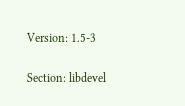Version: 1.5-3

Section: libdevel